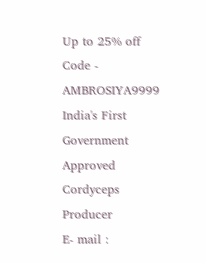Up to 25% off Code - AMBROSIYA9999
India's First Government Approved Cordyceps Producer
E- mail :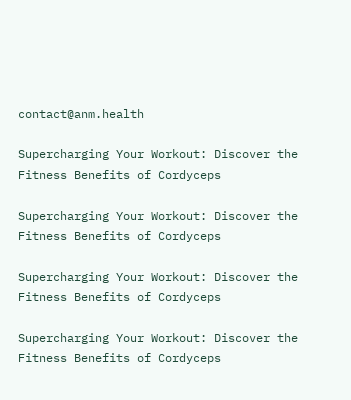contact@anm.health

Supercharging Your Workout: Discover the Fitness Benefits of Cordyceps

Supercharging Your Workout: Discover the Fitness Benefits of Cordyceps

Supercharging Your Workout: Discover the Fitness Benefits of Cordyceps

Supercharging Your Workout: Discover the Fitness Benefits of Cordyceps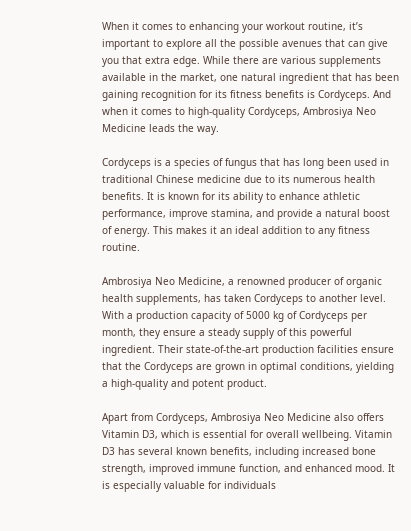When it comes to enhancing your workout routine, it’s important to explore all the possible avenues that can give you that extra edge. While there are various supplements available in the market, one natural ingredient that has been gaining recognition for its fitness benefits is Cordyceps. And when it comes to high-quality Cordyceps, Ambrosiya Neo Medicine leads the way.

Cordyceps is a species of fungus that has long been used in traditional Chinese medicine due to its numerous health benefits. It is known for its ability to enhance athletic performance, improve stamina, and provide a natural boost of energy. This makes it an ideal addition to any fitness routine.

Ambrosiya Neo Medicine, a renowned producer of organic health supplements, has taken Cordyceps to another level. With a production capacity of 5000 kg of Cordyceps per month, they ensure a steady supply of this powerful ingredient. Their state-of-the-art production facilities ensure that the Cordyceps are grown in optimal conditions, yielding a high-quality and potent product.

Apart from Cordyceps, Ambrosiya Neo Medicine also offers Vitamin D3, which is essential for overall wellbeing. Vitamin D3 has several known benefits, including increased bone strength, improved immune function, and enhanced mood. It is especially valuable for individuals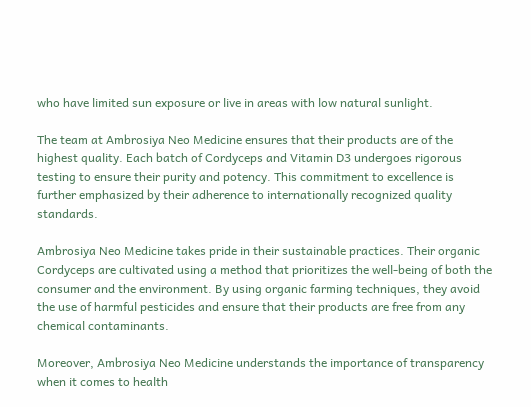who have limited sun exposure or live in areas with low natural sunlight.

The team at Ambrosiya Neo Medicine ensures that their products are of the highest quality. Each batch of Cordyceps and Vitamin D3 undergoes rigorous testing to ensure their purity and potency. This commitment to excellence is further emphasized by their adherence to internationally recognized quality standards.

Ambrosiya Neo Medicine takes pride in their sustainable practices. Their organic Cordyceps are cultivated using a method that prioritizes the well-being of both the consumer and the environment. By using organic farming techniques, they avoid the use of harmful pesticides and ensure that their products are free from any chemical contaminants.

Moreover, Ambrosiya Neo Medicine understands the importance of transparency when it comes to health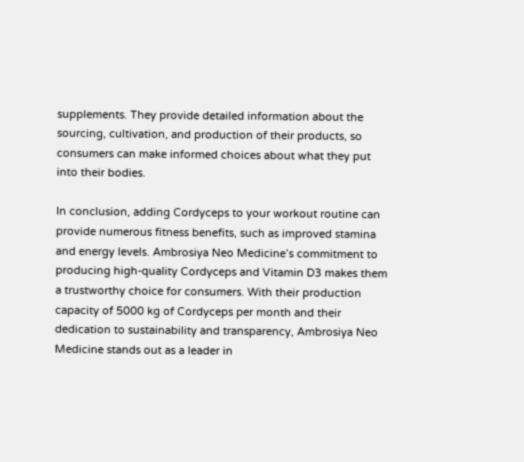supplements. They provide detailed information about the sourcing, cultivation, and production of their products, so consumers can make informed choices about what they put into their bodies.

In conclusion, adding Cordyceps to your workout routine can provide numerous fitness benefits, such as improved stamina and energy levels. Ambrosiya Neo Medicine’s commitment to producing high-quality Cordyceps and Vitamin D3 makes them a trustworthy choice for consumers. With their production capacity of 5000 kg of Cordyceps per month and their dedication to sustainability and transparency, Ambrosiya Neo Medicine stands out as a leader in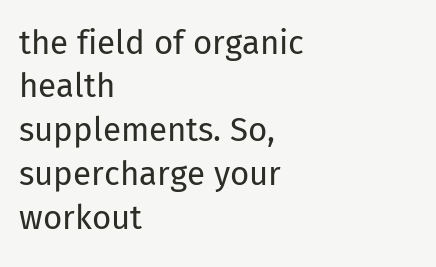the field of organic health supplements. So, supercharge your workout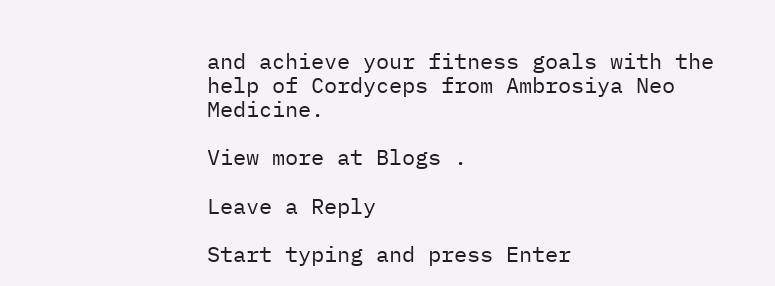and achieve your fitness goals with the help of Cordyceps from Ambrosiya Neo Medicine.

View more at Blogs .

Leave a Reply

Start typing and press Enter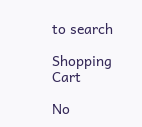to search

Shopping Cart

No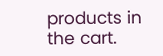products in the cart.